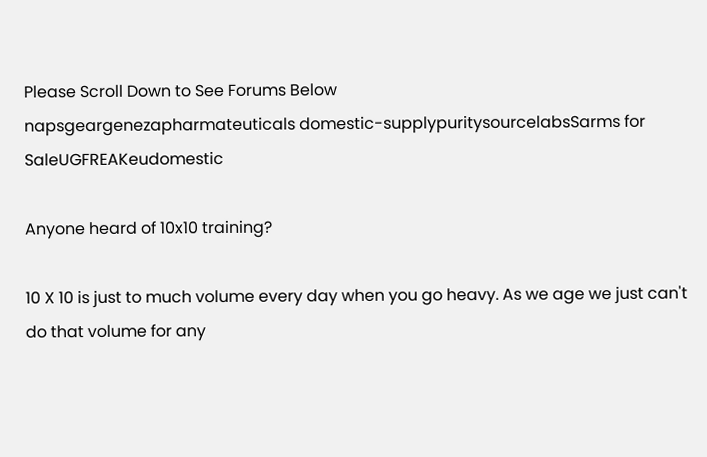Please Scroll Down to See Forums Below
napsgeargenezapharmateuticals domestic-supplypuritysourcelabsSarms for SaleUGFREAKeudomestic

Anyone heard of 10x10 training?

10 X 10 is just to much volume every day when you go heavy. As we age we just can't do that volume for any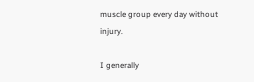muscle group every day without injury.

I generally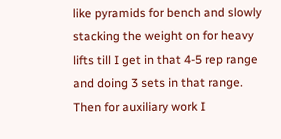like pyramids for bench and slowly stacking the weight on for heavy lifts till I get in that 4-5 rep range and doing 3 sets in that range. Then for auxiliary work I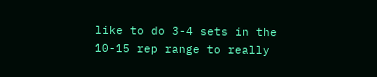like to do 3-4 sets in the 10-15 rep range to really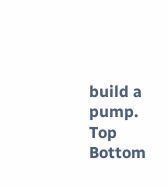build a pump.
Top Bottom